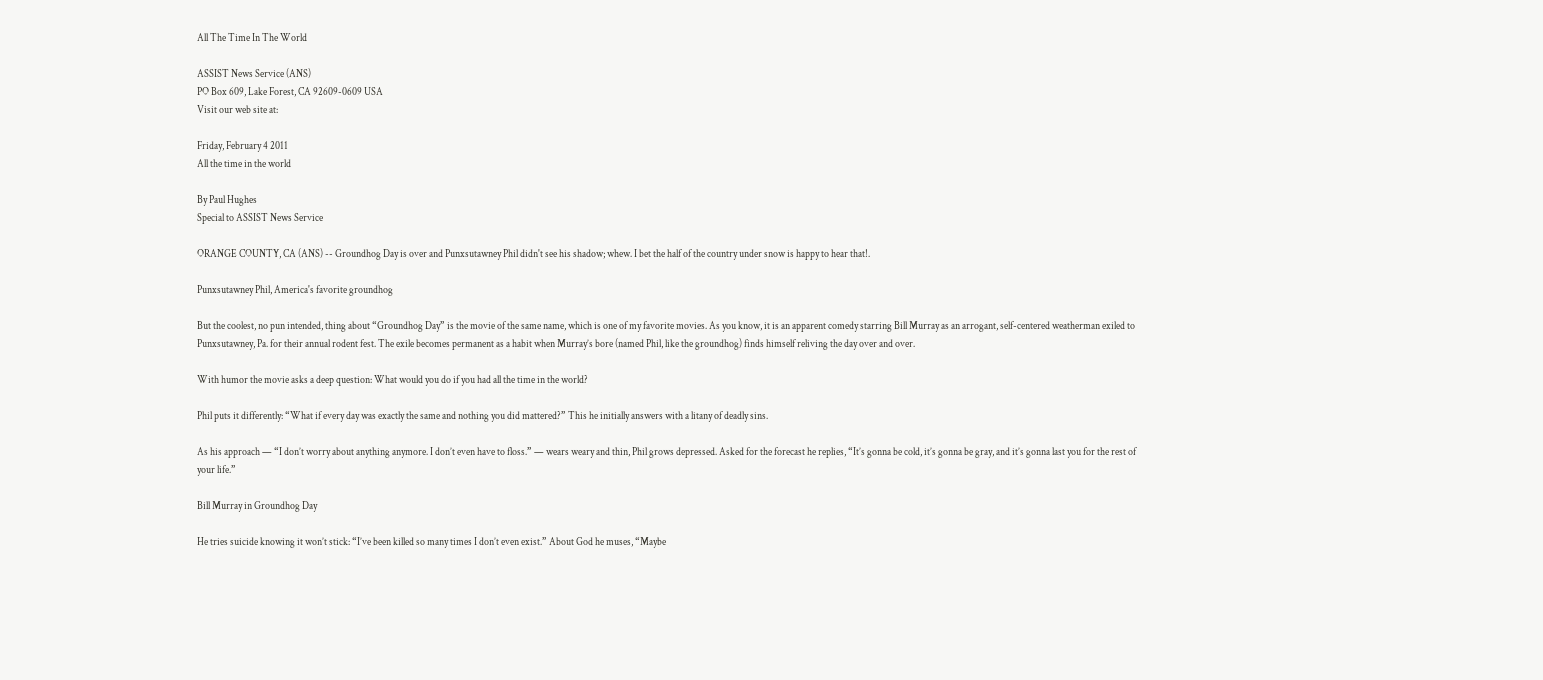All The Time In The World

ASSIST News Service (ANS)
PO Box 609, Lake Forest, CA 92609-0609 USA
Visit our web site at:

Friday, February 4 2011
All the time in the world

By Paul Hughes
Special to ASSIST News Service

ORANGE COUNTY, CA (ANS) -- Groundhog Day is over and Punxsutawney Phil didn't see his shadow; whew. I bet the half of the country under snow is happy to hear that!.

Punxsutawney Phil, America's favorite groundhog

But the coolest, no pun intended, thing about “Groundhog Day” is the movie of the same name, which is one of my favorite movies. As you know, it is an apparent comedy starring Bill Murray as an arrogant, self-centered weatherman exiled to Punxsutawney, Pa. for their annual rodent fest. The exile becomes permanent as a habit when Murray’s bore (named Phil, like the groundhog) finds himself reliving the day over and over.

With humor the movie asks a deep question: What would you do if you had all the time in the world?

Phil puts it differently: “What if every day was exactly the same and nothing you did mattered?” This he initially answers with a litany of deadly sins.

As his approach — “I don’t worry about anything anymore. I don’t even have to floss.” — wears weary and thin, Phil grows depressed. Asked for the forecast he replies, “It’s gonna be cold, it’s gonna be gray, and it’s gonna last you for the rest of your life.”

Bill Murray in Groundhog Day

He tries suicide knowing it won’t stick: “I’ve been killed so many times I don’t even exist.” About God he muses, “Maybe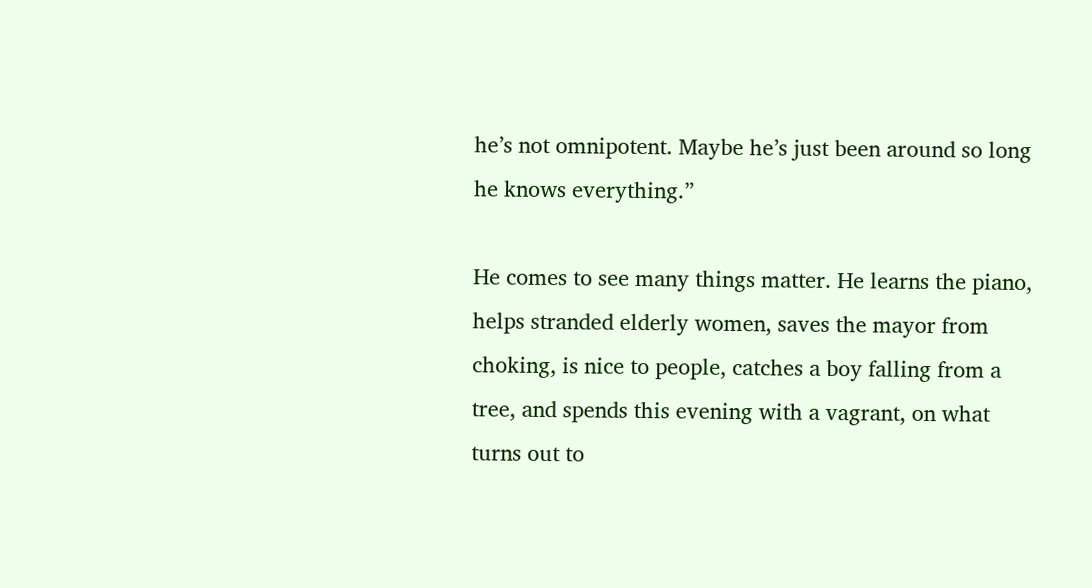he’s not omnipotent. Maybe he’s just been around so long he knows everything.”

He comes to see many things matter. He learns the piano, helps stranded elderly women, saves the mayor from choking, is nice to people, catches a boy falling from a tree, and spends this evening with a vagrant, on what turns out to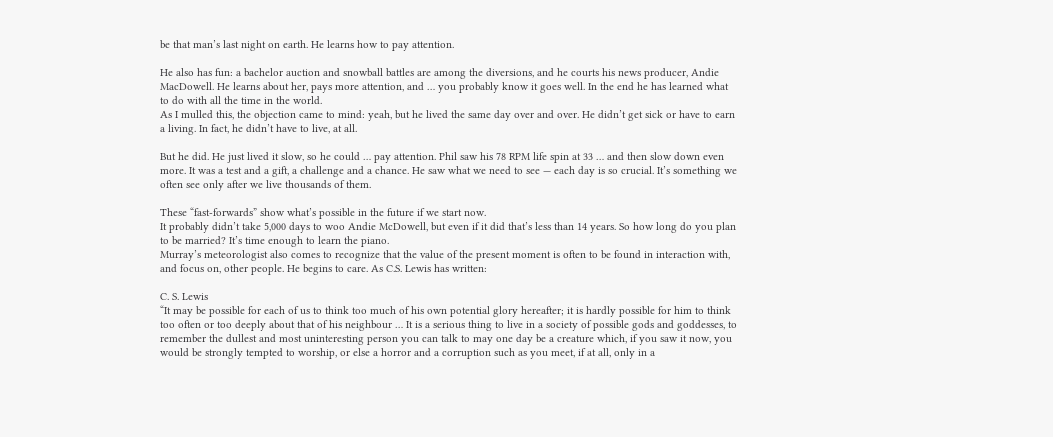be that man’s last night on earth. He learns how to pay attention.

He also has fun: a bachelor auction and snowball battles are among the diversions, and he courts his news producer, Andie MacDowell. He learns about her, pays more attention, and … you probably know it goes well. In the end he has learned what to do with all the time in the world.
As I mulled this, the objection came to mind: yeah, but he lived the same day over and over. He didn’t get sick or have to earn a living. In fact, he didn’t have to live, at all.

But he did. He just lived it slow, so he could … pay attention. Phil saw his 78 RPM life spin at 33 … and then slow down even more. It was a test and a gift, a challenge and a chance. He saw what we need to see — each day is so crucial. It’s something we often see only after we live thousands of them.

These “fast-forwards” show what’s possible in the future if we start now.
It probably didn’t take 5,000 days to woo Andie McDowell, but even if it did that’s less than 14 years. So how long do you plan to be married? It’s time enough to learn the piano.
Murray’s meteorologist also comes to recognize that the value of the present moment is often to be found in interaction with, and focus on, other people. He begins to care. As C.S. Lewis has written:

C. S. Lewis
“It may be possible for each of us to think too much of his own potential glory hereafter; it is hardly possible for him to think too often or too deeply about that of his neighbour … It is a serious thing to live in a society of possible gods and goddesses, to remember the dullest and most uninteresting person you can talk to may one day be a creature which, if you saw it now, you would be strongly tempted to worship, or else a horror and a corruption such as you meet, if at all, only in a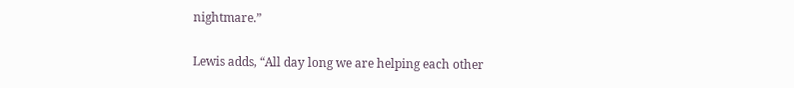nightmare.”

Lewis adds, “All day long we are helping each other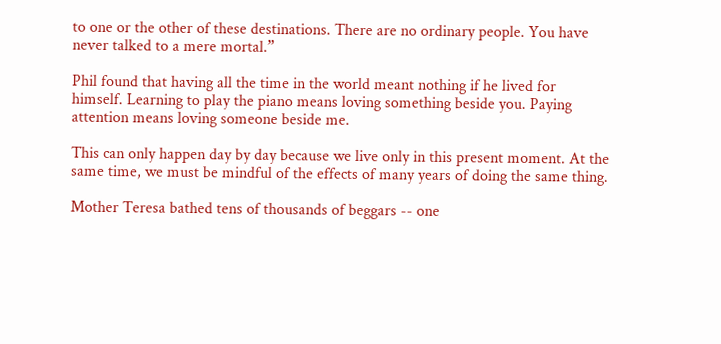to one or the other of these destinations. There are no ordinary people. You have never talked to a mere mortal.”

Phil found that having all the time in the world meant nothing if he lived for himself. Learning to play the piano means loving something beside you. Paying attention means loving someone beside me.

This can only happen day by day because we live only in this present moment. At the same time, we must be mindful of the effects of many years of doing the same thing.

Mother Teresa bathed tens of thousands of beggars -- one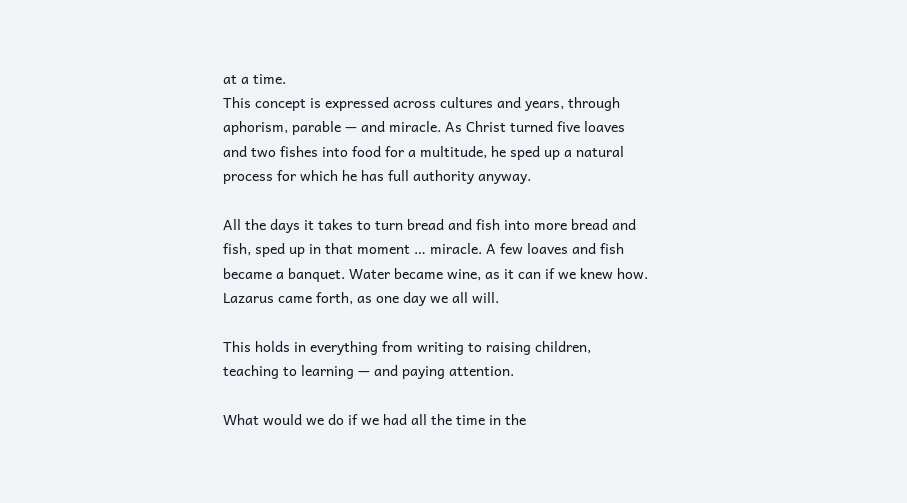at a time.
This concept is expressed across cultures and years, through aphorism, parable — and miracle. As Christ turned five loaves and two fishes into food for a multitude, he sped up a natural process for which he has full authority anyway.

All the days it takes to turn bread and fish into more bread and fish, sped up in that moment … miracle. A few loaves and fish became a banquet. Water became wine, as it can if we knew how. Lazarus came forth, as one day we all will.

This holds in everything from writing to raising children, teaching to learning — and paying attention.

What would we do if we had all the time in the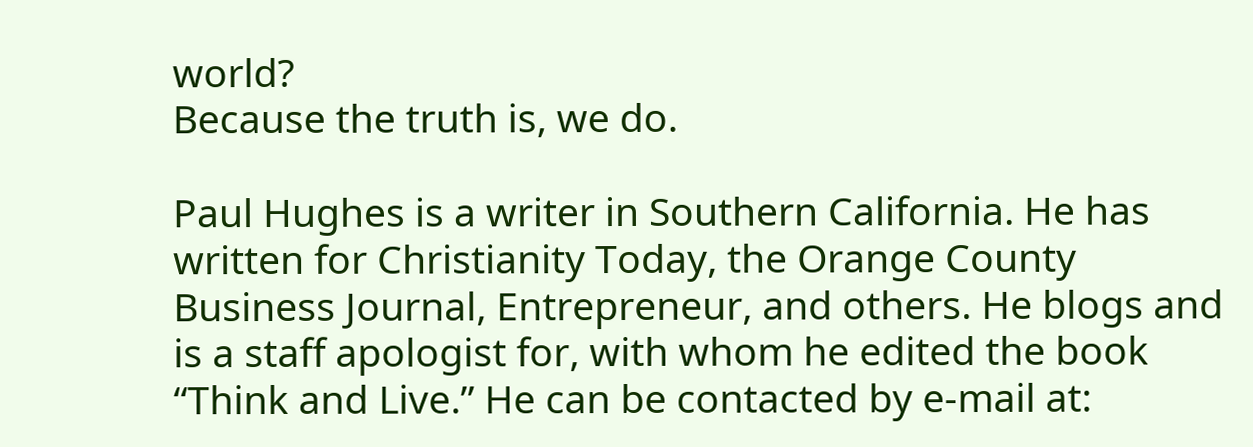world?
Because the truth is, we do.

Paul Hughes is a writer in Southern California. He has written for Christianity Today, the Orange County Business Journal, Entrepreneur, and others. He blogs and is a staff apologist for, with whom he edited the book “Think and Live.” He can be contacted by e-mail at: